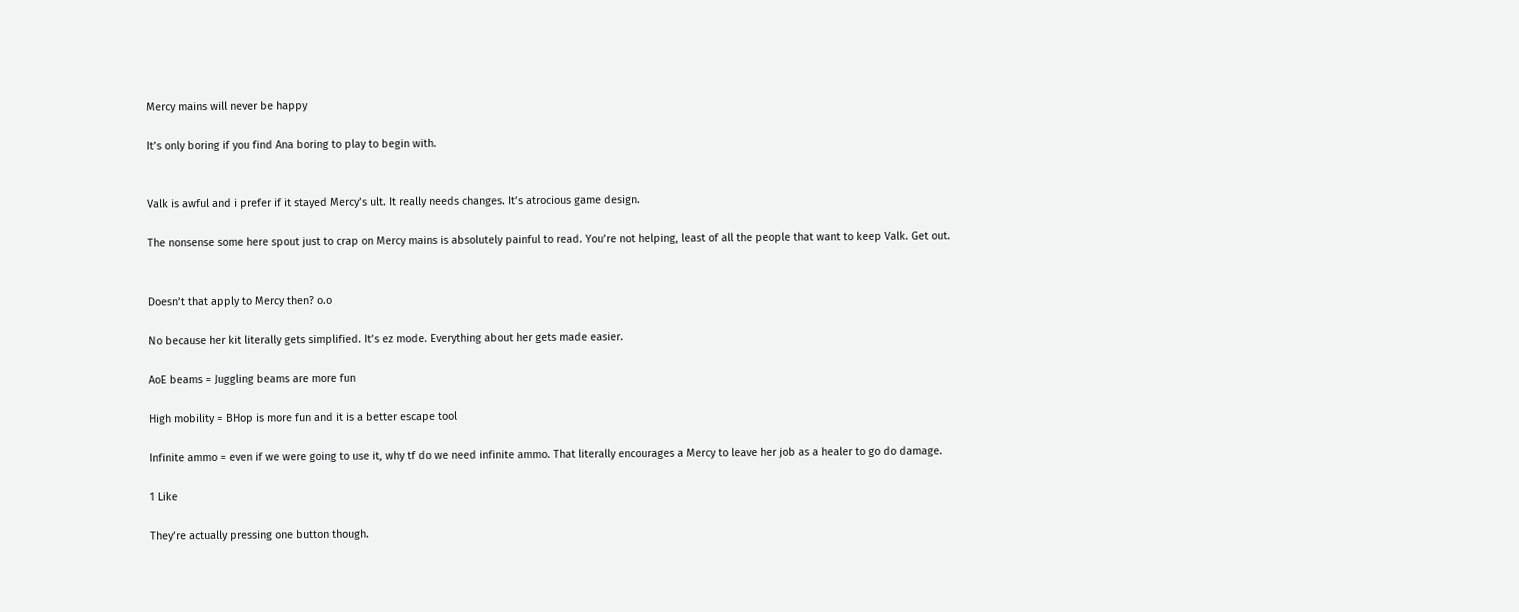Mercy mains will never be happy

It’s only boring if you find Ana boring to play to begin with.


Valk is awful and i prefer if it stayed Mercy’s ult. It really needs changes. It’s atrocious game design.

The nonsense some here spout just to crap on Mercy mains is absolutely painful to read. You’re not helping, least of all the people that want to keep Valk. Get out.


Doesn’t that apply to Mercy then? o.o

No because her kit literally gets simplified. It’s ez mode. Everything about her gets made easier.

AoE beams = Juggling beams are more fun

High mobility = BHop is more fun and it is a better escape tool

Infinite ammo = even if we were going to use it, why tf do we need infinite ammo. That literally encourages a Mercy to leave her job as a healer to go do damage.

1 Like

They’re actually pressing one button though.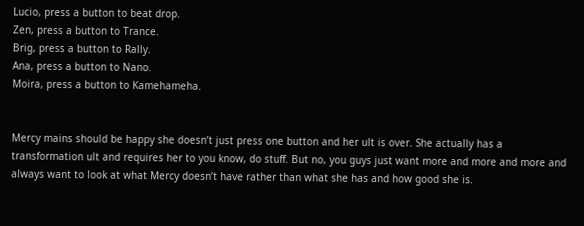Lucio, press a button to beat drop.
Zen, press a button to Trance.
Brig, press a button to Rally.
Ana, press a button to Nano.
Moira, press a button to Kamehameha.


Mercy mains should be happy she doesn’t just press one button and her ult is over. She actually has a transformation ult and requires her to you know, do stuff. But no, you guys just want more and more and more and always want to look at what Mercy doesn’t have rather than what she has and how good she is.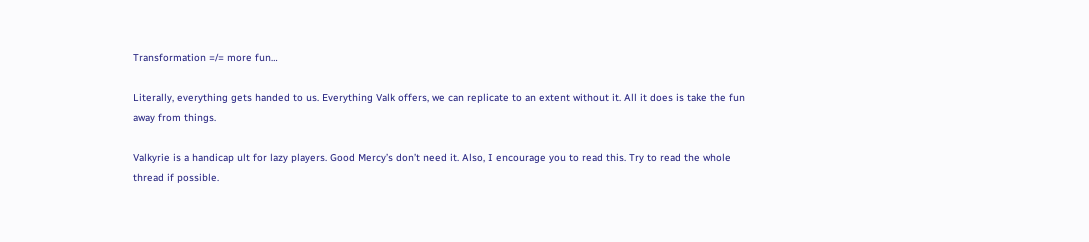Transformation =/= more fun…

Literally, everything gets handed to us. Everything Valk offers, we can replicate to an extent without it. All it does is take the fun away from things.

Valkyrie is a handicap ult for lazy players. Good Mercy’s don’t need it. Also, I encourage you to read this. Try to read the whole thread if possible.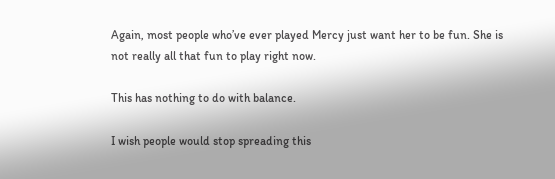Again, most people who’ve ever played Mercy just want her to be fun. She is not really all that fun to play right now.

This has nothing to do with balance.

I wish people would stop spreading this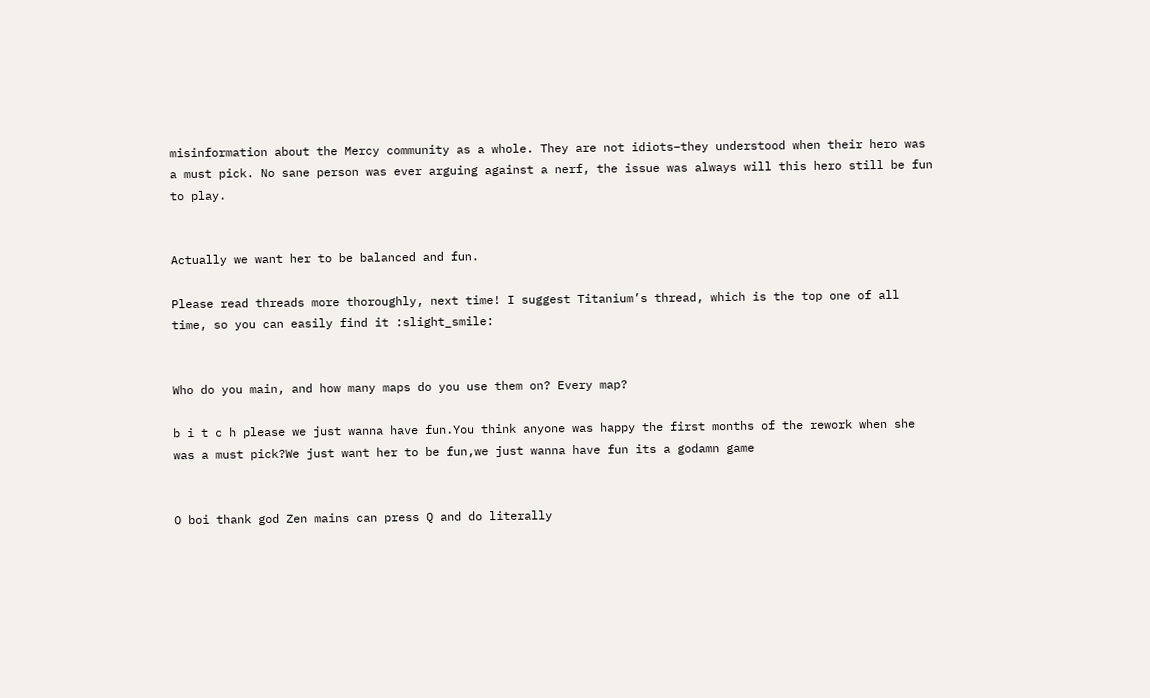misinformation about the Mercy community as a whole. They are not idiots–they understood when their hero was a must pick. No sane person was ever arguing against a nerf, the issue was always will this hero still be fun to play.


Actually we want her to be balanced and fun.

Please read threads more thoroughly, next time! I suggest Titanium’s thread, which is the top one of all time, so you can easily find it :slight_smile:


Who do you main, and how many maps do you use them on? Every map?

b i t c h please we just wanna have fun.You think anyone was happy the first months of the rework when she was a must pick?We just want her to be fun,we just wanna have fun its a godamn game


O boi thank god Zen mains can press Q and do literally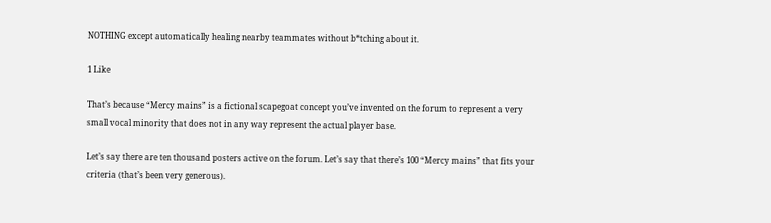NOTHING except automatically healing nearby teammates without b*tching about it.

1 Like

That’s because “Mercy mains” is a fictional scapegoat concept you’ve invented on the forum to represent a very small vocal minority that does not in any way represent the actual player base.

Let’s say there are ten thousand posters active on the forum. Let’s say that there’s 100 “Mercy mains” that fits your criteria (that’s been very generous).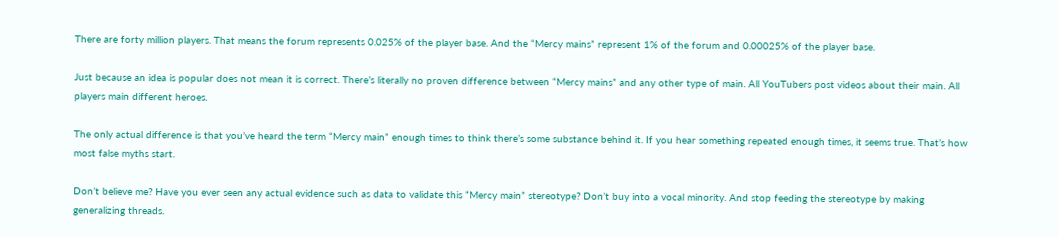There are forty million players. That means the forum represents 0.025% of the player base. And the “Mercy mains” represent 1% of the forum and 0.00025% of the player base.

Just because an idea is popular does not mean it is correct. There’s literally no proven difference between “Mercy mains” and any other type of main. All YouTubers post videos about their main. All players main different heroes.

The only actual difference is that you’ve heard the term “Mercy main” enough times to think there’s some substance behind it. If you hear something repeated enough times, it seems true. That’s how most false myths start.

Don’t believe me? Have you ever seen any actual evidence such as data to validate this “Mercy main” stereotype? Don’t buy into a vocal minority. And stop feeding the stereotype by making generalizing threads.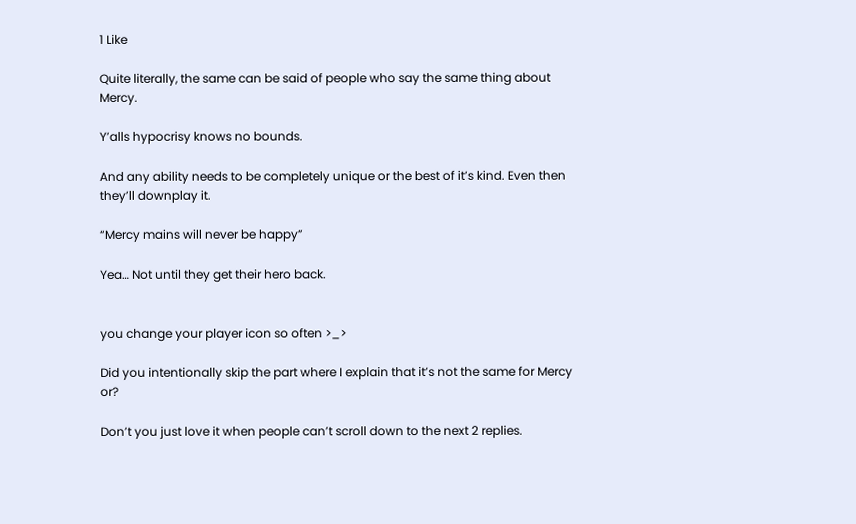1 Like

Quite literally, the same can be said of people who say the same thing about Mercy.

Y’alls hypocrisy knows no bounds.

And any ability needs to be completely unique or the best of it’s kind. Even then they’ll downplay it.

“Mercy mains will never be happy”

Yea… Not until they get their hero back.


you change your player icon so often >_>

Did you intentionally skip the part where I explain that it’s not the same for Mercy or?

Don’t you just love it when people can’t scroll down to the next 2 replies.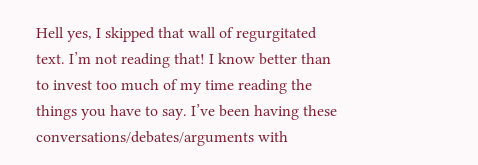Hell yes, I skipped that wall of regurgitated text. I’m not reading that! I know better than to invest too much of my time reading the things you have to say. I’ve been having these conversations/debates/arguments with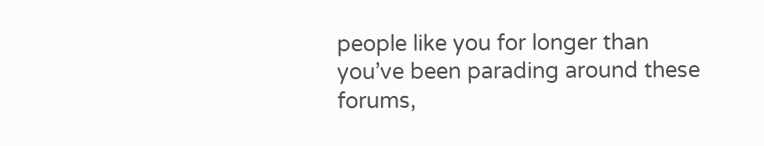people like you for longer than you’ve been parading around these forums,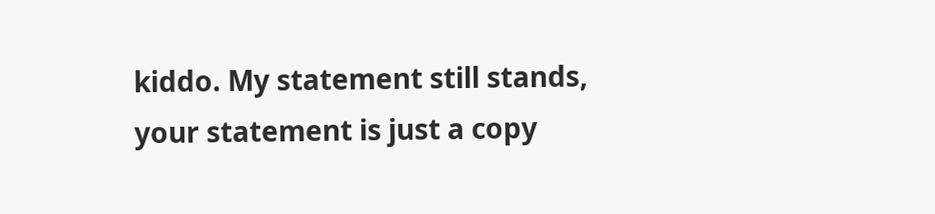kiddo. My statement still stands, your statement is just a copy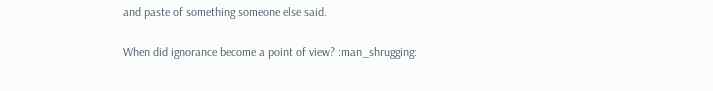and paste of something someone else said.

When did ignorance become a point of view? :man_shrugging: